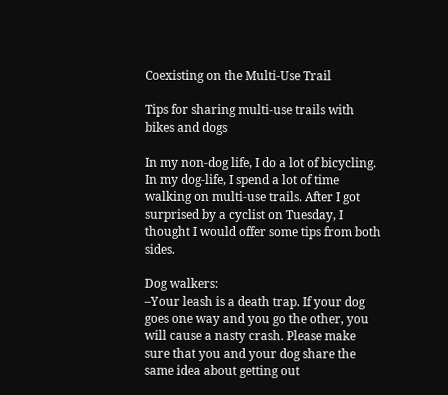Coexisting on the Multi-Use Trail

Tips for sharing multi-use trails with bikes and dogs

In my non-dog life, I do a lot of bicycling. In my dog-life, I spend a lot of time walking on multi-use trails. After I got surprised by a cyclist on Tuesday, I thought I would offer some tips from both sides.

Dog walkers:
–Your leash is a death trap. If your dog goes one way and you go the other, you will cause a nasty crash. Please make sure that you and your dog share the same idea about getting out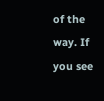of the way. If you see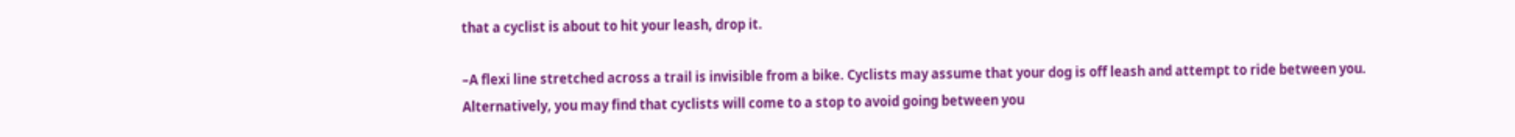that a cyclist is about to hit your leash, drop it.

–A flexi line stretched across a trail is invisible from a bike. Cyclists may assume that your dog is off leash and attempt to ride between you. Alternatively, you may find that cyclists will come to a stop to avoid going between you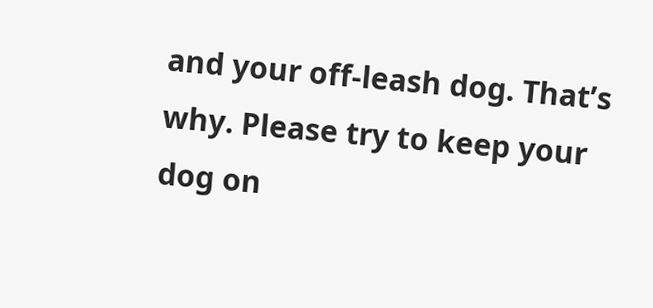and your off-leash dog. That’s why. Please try to keep your dog on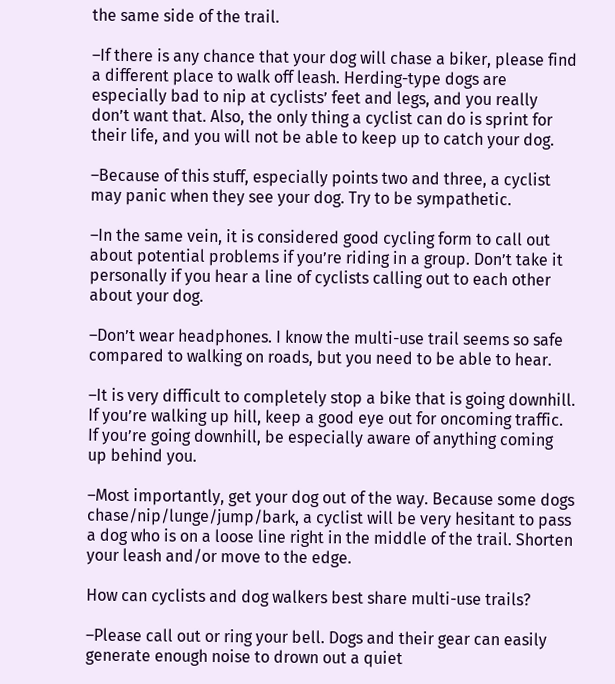the same side of the trail.

–If there is any chance that your dog will chase a biker, please find a different place to walk off leash. Herding-type dogs are especially bad to nip at cyclists’ feet and legs, and you really don’t want that. Also, the only thing a cyclist can do is sprint for their life, and you will not be able to keep up to catch your dog.

–Because of this stuff, especially points two and three, a cyclist may panic when they see your dog. Try to be sympathetic.

–In the same vein, it is considered good cycling form to call out about potential problems if you’re riding in a group. Don’t take it personally if you hear a line of cyclists calling out to each other about your dog.

–Don’t wear headphones. I know the multi-use trail seems so safe compared to walking on roads, but you need to be able to hear.

–It is very difficult to completely stop a bike that is going downhill. If you’re walking up hill, keep a good eye out for oncoming traffic. If you’re going downhill, be especially aware of anything coming up behind you.

–Most importantly, get your dog out of the way. Because some dogs chase/nip/lunge/jump/bark, a cyclist will be very hesitant to pass a dog who is on a loose line right in the middle of the trail. Shorten your leash and/or move to the edge.

How can cyclists and dog walkers best share multi-use trails?

–Please call out or ring your bell. Dogs and their gear can easily generate enough noise to drown out a quiet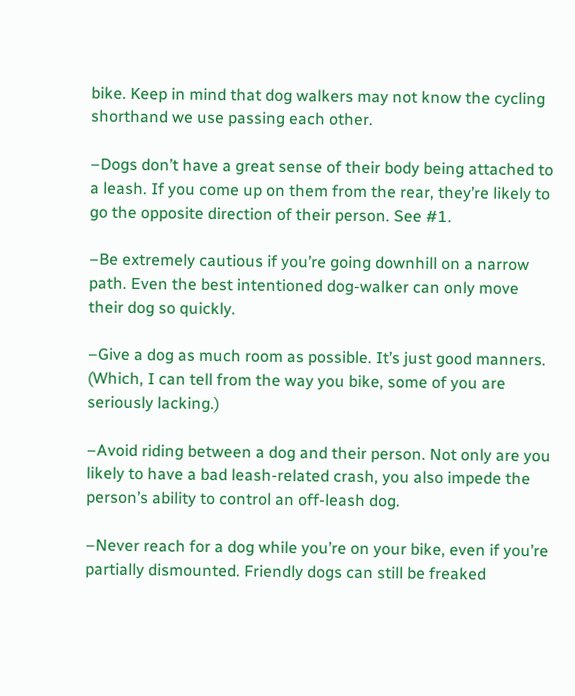bike. Keep in mind that dog walkers may not know the cycling shorthand we use passing each other.

–Dogs don’t have a great sense of their body being attached to a leash. If you come up on them from the rear, they’re likely to go the opposite direction of their person. See #1.

–Be extremely cautious if you’re going downhill on a narrow path. Even the best intentioned dog-walker can only move their dog so quickly.

–Give a dog as much room as possible. It’s just good manners. (Which, I can tell from the way you bike, some of you are seriously lacking.)

–Avoid riding between a dog and their person. Not only are you likely to have a bad leash-related crash, you also impede the person’s ability to control an off-leash dog.

–Never reach for a dog while you’re on your bike, even if you’re partially dismounted. Friendly dogs can still be freaked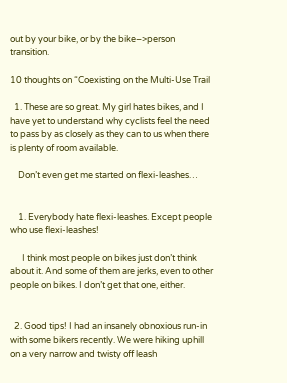out by your bike, or by the bike–>person transition.

10 thoughts on “Coexisting on the Multi-Use Trail

  1. These are so great. My girl hates bikes, and I have yet to understand why cyclists feel the need to pass by as closely as they can to us when there is plenty of room available.

    Don’t even get me started on flexi-leashes…


    1. Everybody hate flexi-leashes. Except people who use flexi-leashes!

      I think most people on bikes just don’t think about it. And some of them are jerks, even to other people on bikes. I don’t get that one, either.


  2. Good tips! I had an insanely obnoxious run-in with some bikers recently. We were hiking uphill on a very narrow and twisty off leash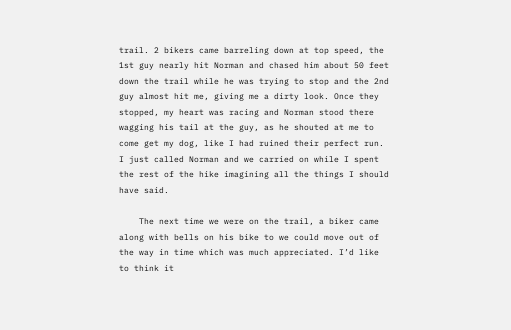trail. 2 bikers came barreling down at top speed, the 1st guy nearly hit Norman and chased him about 50 feet down the trail while he was trying to stop and the 2nd guy almost hit me, giving me a dirty look. Once they stopped, my heart was racing and Norman stood there wagging his tail at the guy, as he shouted at me to come get my dog, like I had ruined their perfect run. I just called Norman and we carried on while I spent the rest of the hike imagining all the things I should have said.

    The next time we were on the trail, a biker came along with bells on his bike to we could move out of the way in time which was much appreciated. I’d like to think it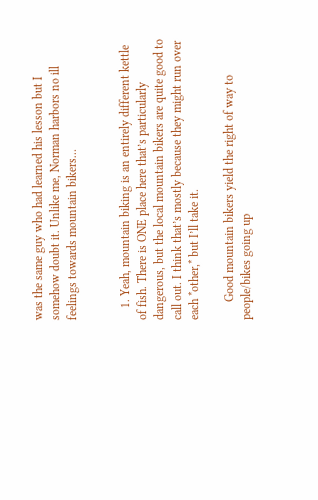was the same guy who had learned his lesson but I somehow doubt it. Unlike me, Norman harbors no ill feelings towards mountain bikers…


    1. Yeah, mountain biking is an entirely different kettle of fish. There is ONE place here that’s particularly dangerous, but the local mountain bikers are quite good to call out. I think that’s mostly because they might run over each *other,* but I’ll take it.

      Good mountain bikers yield the right of way to people/bikes going up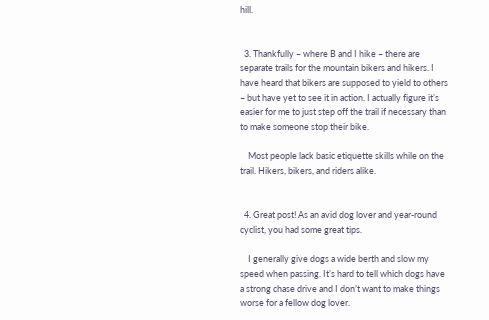hill.


  3. Thankfully – where B and I hike – there are separate trails for the mountain bikers and hikers. I have heard that bikers are supposed to yield to others – but have yet to see it in action. I actually figure it’s easier for me to just step off the trail if necessary than to make someone stop their bike.

    Most people lack basic etiquette skills while on the trail. Hikers, bikers, and riders alike.


  4. Great post! As an avid dog lover and year-round cyclist, you had some great tips.

    I generally give dogs a wide berth and slow my speed when passing. It’s hard to tell which dogs have a strong chase drive and I don’t want to make things worse for a fellow dog lover.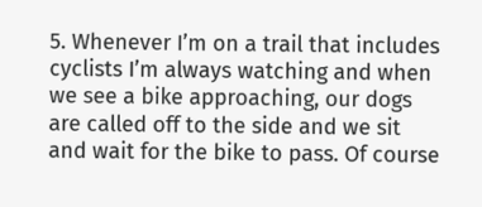5. Whenever I’m on a trail that includes cyclists I’m always watching and when we see a bike approaching, our dogs are called off to the side and we sit and wait for the bike to pass. Of course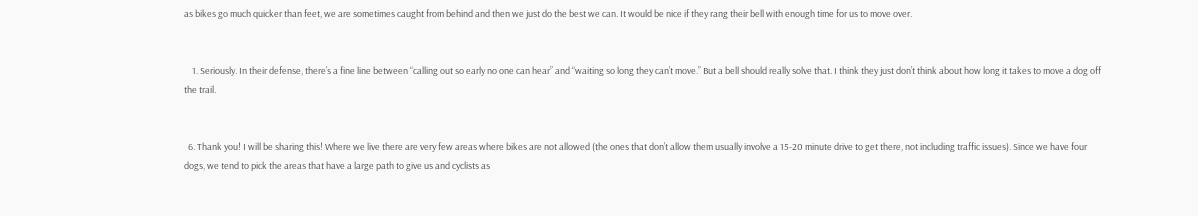as bikes go much quicker than feet, we are sometimes caught from behind and then we just do the best we can. It would be nice if they rang their bell with enough time for us to move over.


    1. Seriously. In their defense, there’s a fine line between “calling out so early no one can hear” and “waiting so long they can’t move.” But a bell should really solve that. I think they just don’t think about how long it takes to move a dog off the trail.


  6. Thank you! I will be sharing this! Where we live there are very few areas where bikes are not allowed (the ones that don’t allow them usually involve a 15-20 minute drive to get there, not including traffic issues). Since we have four dogs, we tend to pick the areas that have a large path to give us and cyclists as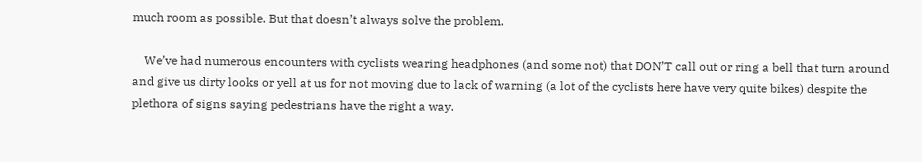much room as possible. But that doesn’t always solve the problem.

    We’ve had numerous encounters with cyclists wearing headphones (and some not) that DON’T call out or ring a bell that turn around and give us dirty looks or yell at us for not moving due to lack of warning (a lot of the cyclists here have very quite bikes) despite the plethora of signs saying pedestrians have the right a way.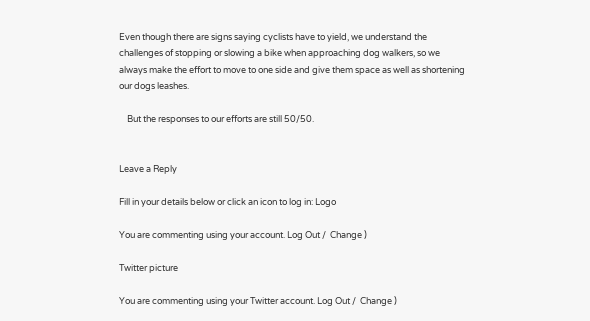Even though there are signs saying cyclists have to yield, we understand the challenges of stopping or slowing a bike when approaching dog walkers, so we always make the effort to move to one side and give them space as well as shortening our dogs leashes.

    But the responses to our efforts are still 50/50.


Leave a Reply

Fill in your details below or click an icon to log in: Logo

You are commenting using your account. Log Out /  Change )

Twitter picture

You are commenting using your Twitter account. Log Out /  Change )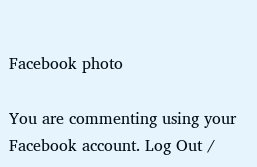Facebook photo

You are commenting using your Facebook account. Log Out /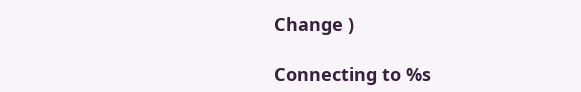Change )

Connecting to %s